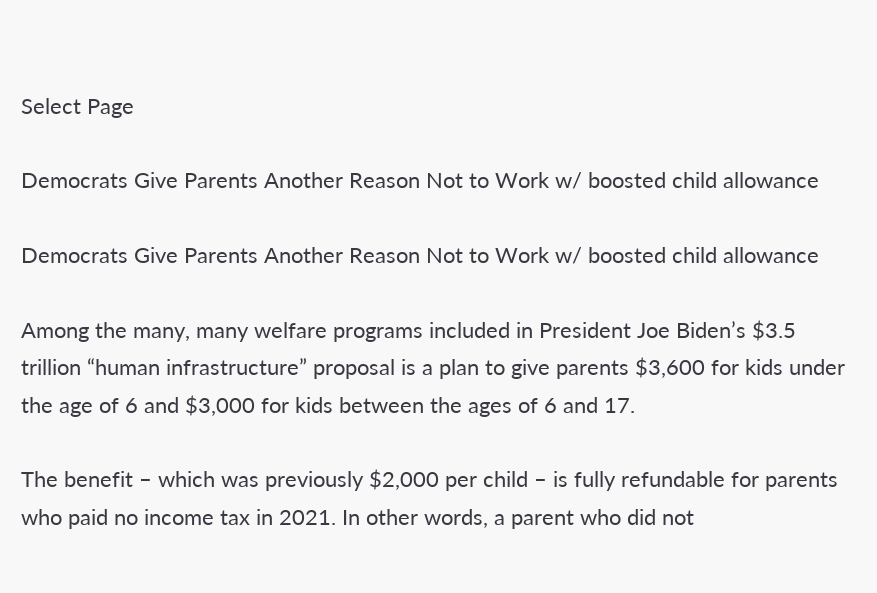Select Page

Democrats Give Parents Another Reason Not to Work w/ boosted child allowance

Democrats Give Parents Another Reason Not to Work w/ boosted child allowance

Among the many, many welfare programs included in President Joe Biden’s $3.5 trillion “human infrastructure” proposal is a plan to give parents $3,600 for kids under the age of 6 and $3,000 for kids between the ages of 6 and 17.

The benefit – which was previously $2,000 per child – is fully refundable for parents who paid no income tax in 2021. In other words, a parent who did not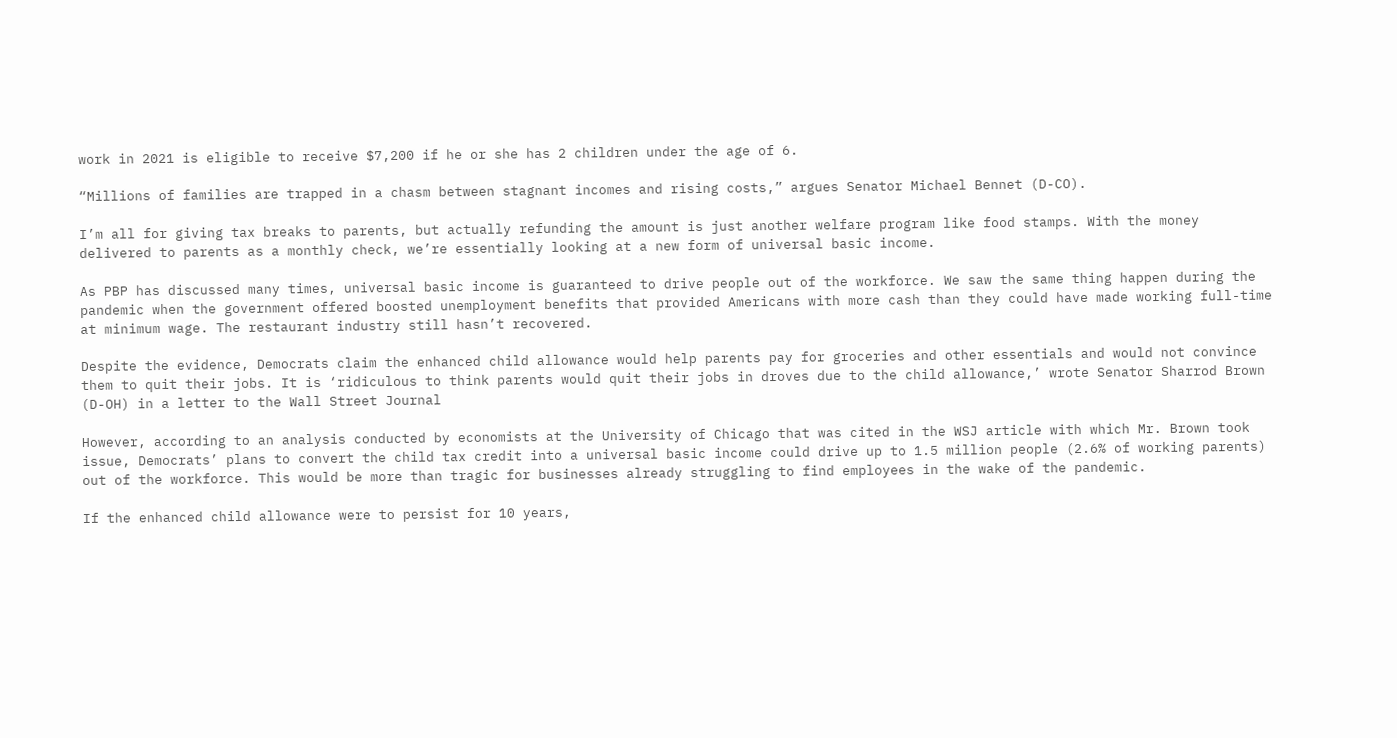work in 2021 is eligible to receive $7,200 if he or she has 2 children under the age of 6.

“Millions of families are trapped in a chasm between stagnant incomes and rising costs,” argues Senator Michael Bennet (D-CO).

I’m all for giving tax breaks to parents, but actually refunding the amount is just another welfare program like food stamps. With the money delivered to parents as a monthly check, we’re essentially looking at a new form of universal basic income.

As PBP has discussed many times, universal basic income is guaranteed to drive people out of the workforce. We saw the same thing happen during the pandemic when the government offered boosted unemployment benefits that provided Americans with more cash than they could have made working full-time at minimum wage. The restaurant industry still hasn’t recovered.

Despite the evidence, Democrats claim the enhanced child allowance would help parents pay for groceries and other essentials and would not convince them to quit their jobs. It is ‘ridiculous to think parents would quit their jobs in droves due to the child allowance,’ wrote Senator Sharrod Brown (D-OH) in a letter to the Wall Street Journal

However, according to an analysis conducted by economists at the University of Chicago that was cited in the WSJ article with which Mr. Brown took issue, Democrats’ plans to convert the child tax credit into a universal basic income could drive up to 1.5 million people (2.6% of working parents) out of the workforce. This would be more than tragic for businesses already struggling to find employees in the wake of the pandemic.

If the enhanced child allowance were to persist for 10 years,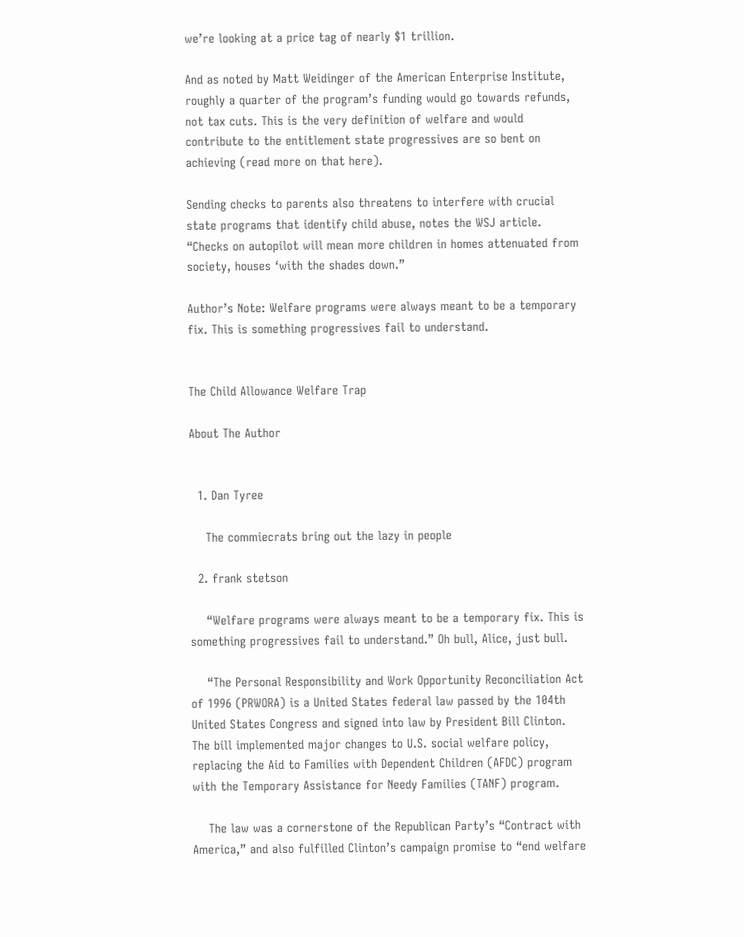we’re looking at a price tag of nearly $1 trillion.

And as noted by Matt Weidinger of the American Enterprise Institute, roughly a quarter of the program’s funding would go towards refunds, not tax cuts. This is the very definition of welfare and would contribute to the entitlement state progressives are so bent on achieving (read more on that here).

Sending checks to parents also threatens to interfere with crucial state programs that identify child abuse, notes the WSJ article. “Checks on autopilot will mean more children in homes attenuated from society, houses ‘with the shades down.”

Author’s Note: Welfare programs were always meant to be a temporary fix. This is something progressives fail to understand.


The Child Allowance Welfare Trap

About The Author


  1. Dan Tyree

    The commiecrats bring out the lazy in people

  2. frank stetson

    “Welfare programs were always meant to be a temporary fix. This is something progressives fail to understand.” Oh bull, Alice, just bull.

    “The Personal Responsibility and Work Opportunity Reconciliation Act of 1996 (PRWORA) is a United States federal law passed by the 104th United States Congress and signed into law by President Bill Clinton. The bill implemented major changes to U.S. social welfare policy, replacing the Aid to Families with Dependent Children (AFDC) program with the Temporary Assistance for Needy Families (TANF) program.

    The law was a cornerstone of the Republican Party’s “Contract with America,” and also fulfilled Clinton’s campaign promise to “end welfare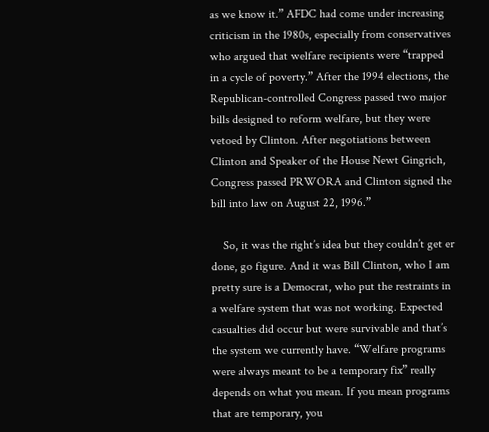as we know it.” AFDC had come under increasing criticism in the 1980s, especially from conservatives who argued that welfare recipients were “trapped in a cycle of poverty.” After the 1994 elections, the Republican-controlled Congress passed two major bills designed to reform welfare, but they were vetoed by Clinton. After negotiations between Clinton and Speaker of the House Newt Gingrich, Congress passed PRWORA and Clinton signed the bill into law on August 22, 1996.”

    So, it was the right’s idea but they couldn’t get er done, go figure. And it was Bill Clinton, who I am pretty sure is a Democrat, who put the restraints in a welfare system that was not working. Expected casualties did occur but were survivable and that’s the system we currently have. “Welfare programs were always meant to be a temporary fix” really depends on what you mean. If you mean programs that are temporary, you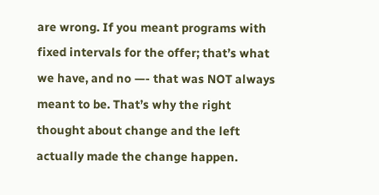are wrong. If you meant programs with fixed intervals for the offer; that’s what we have, and no —- that was NOT always meant to be. That’s why the right thought about change and the left actually made the change happen.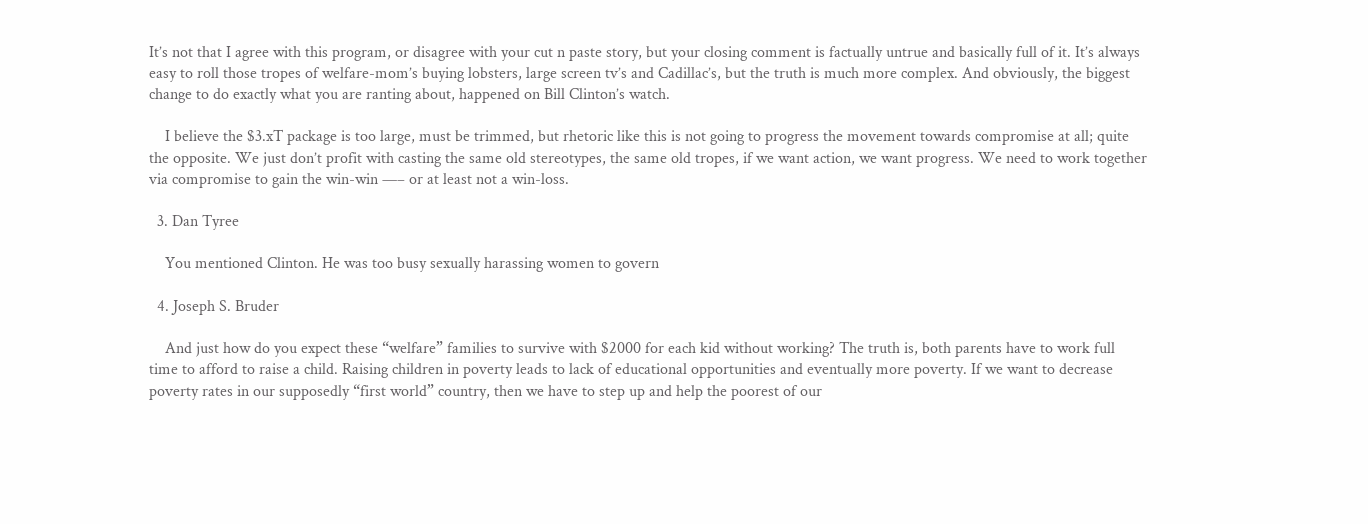It’s not that I agree with this program, or disagree with your cut n paste story, but your closing comment is factually untrue and basically full of it. It’s always easy to roll those tropes of welfare-mom’s buying lobsters, large screen tv’s and Cadillac’s, but the truth is much more complex. And obviously, the biggest change to do exactly what you are ranting about, happened on Bill Clinton’s watch.

    I believe the $3.xT package is too large, must be trimmed, but rhetoric like this is not going to progress the movement towards compromise at all; quite the opposite. We just don’t profit with casting the same old stereotypes, the same old tropes, if we want action, we want progress. We need to work together via compromise to gain the win-win —– or at least not a win-loss.

  3. Dan Tyree

    You mentioned Clinton. He was too busy sexually harassing women to govern

  4. Joseph S. Bruder

    And just how do you expect these “welfare” families to survive with $2000 for each kid without working? The truth is, both parents have to work full time to afford to raise a child. Raising children in poverty leads to lack of educational opportunities and eventually more poverty. If we want to decrease poverty rates in our supposedly “first world” country, then we have to step up and help the poorest of our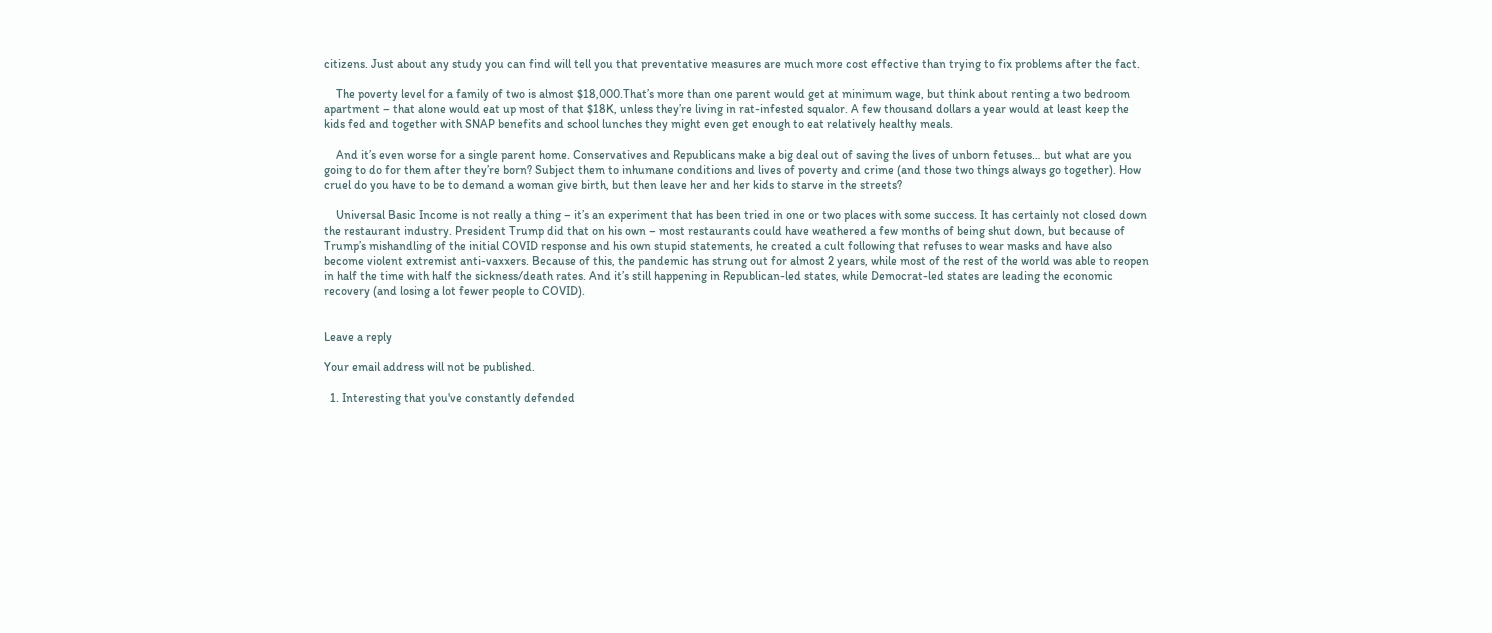citizens. Just about any study you can find will tell you that preventative measures are much more cost effective than trying to fix problems after the fact.

    The poverty level for a family of two is almost $18,000.That’s more than one parent would get at minimum wage, but think about renting a two bedroom apartment – that alone would eat up most of that $18K, unless they’re living in rat-infested squalor. A few thousand dollars a year would at least keep the kids fed and together with SNAP benefits and school lunches they might even get enough to eat relatively healthy meals.

    And it’s even worse for a single parent home. Conservatives and Republicans make a big deal out of saving the lives of unborn fetuses… but what are you going to do for them after they’re born? Subject them to inhumane conditions and lives of poverty and crime (and those two things always go together). How cruel do you have to be to demand a woman give birth, but then leave her and her kids to starve in the streets?

    Universal Basic Income is not really a thing – it’s an experiment that has been tried in one or two places with some success. It has certainly not closed down the restaurant industry. President Trump did that on his own – most restaurants could have weathered a few months of being shut down, but because of Trump’s mishandling of the initial COVID response and his own stupid statements, he created a cult following that refuses to wear masks and have also become violent extremist anti-vaxxers. Because of this, the pandemic has strung out for almost 2 years, while most of the rest of the world was able to reopen in half the time with half the sickness/death rates. And it’s still happening in Republican-led states, while Democrat-led states are leading the economic recovery (and losing a lot fewer people to COVID).


Leave a reply

Your email address will not be published.

  1. Interesting that you've constantly defended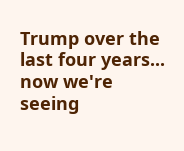Trump over the last four years... now we're seeing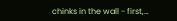chinks in the wall - first,…